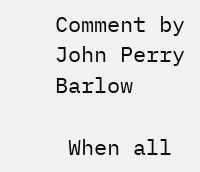Comment by John Perry Barlow

 When all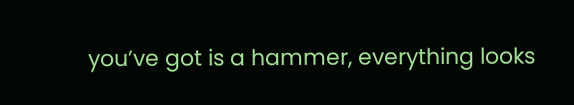you’ve got is a hammer, everything looks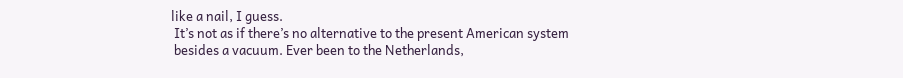like a nail, I guess.
 It’s not as if there’s no alternative to the present American system
 besides a vacuum. Ever been to the Netherlands,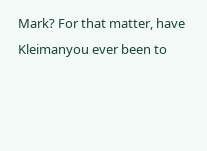Mark? For that matter, have
Kleimanyou ever been to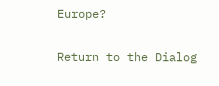Europe?

Return to the Dialog